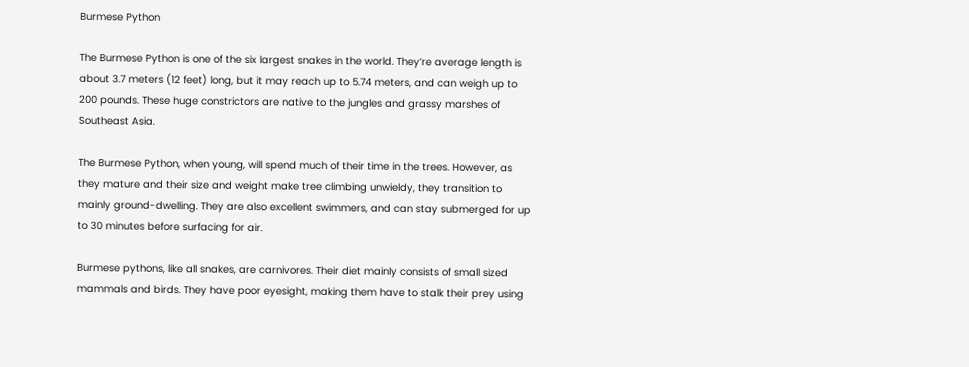Burmese Python

The Burmese Python is one of the six largest snakes in the world. They’re average length is about 3.7 meters (12 feet) long, but it may reach up to 5.74 meters, and can weigh up to 200 pounds. These huge constrictors are native to the jungles and grassy marshes of Southeast Asia.

The Burmese Python, when young, will spend much of their time in the trees. However, as they mature and their size and weight make tree climbing unwieldy, they transition to mainly ground-dwelling. They are also excellent swimmers, and can stay submerged for up to 30 minutes before surfacing for air.

Burmese pythons, like all snakes, are carnivores. Their diet mainly consists of small sized mammals and birds. They have poor eyesight, making them have to stalk their prey using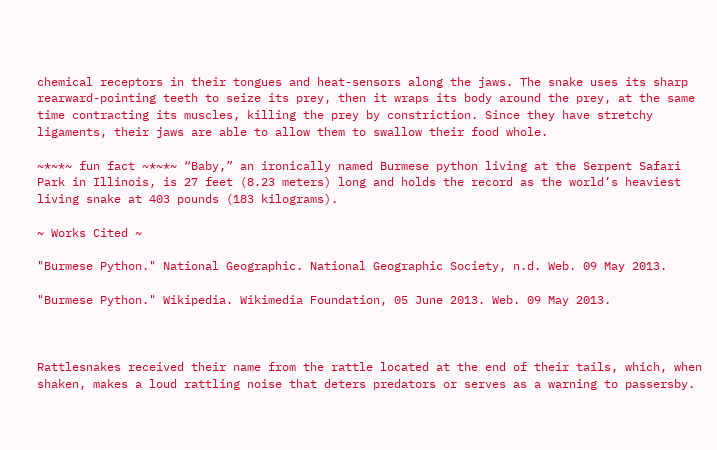chemical receptors in their tongues and heat-sensors along the jaws. The snake uses its sharp rearward-pointing teeth to seize its prey, then it wraps its body around the prey, at the same time contracting its muscles, killing the prey by constriction. Since they have stretchy ligaments, their jaws are able to allow them to swallow their food whole.

~*~*~ fun fact ~*~*~ “Baby,” an ironically named Burmese python living at the Serpent Safari Park in Illinois, is 27 feet (8.23 meters) long and holds the record as the world’s heaviest living snake at 403 pounds (183 kilograms).

~ Works Cited ~

"Burmese Python." National Geographic. National Geographic Society, n.d. Web. 09 May 2013.

"Burmese Python." Wikipedia. Wikimedia Foundation, 05 June 2013. Web. 09 May 2013.



Rattlesnakes received their name from the rattle located at the end of their tails, which, when shaken, makes a loud rattling noise that deters predators or serves as a warning to passersby.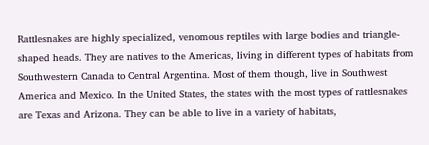Rattlesnakes are highly specialized, venomous reptiles with large bodies and triangle-shaped heads. They are natives to the Americas, living in different types of habitats from Southwestern Canada to Central Argentina. Most of them though, live in Southwest America and Mexico. In the United States, the states with the most types of rattlesnakes are Texas and Arizona. They can be able to live in a variety of habitats,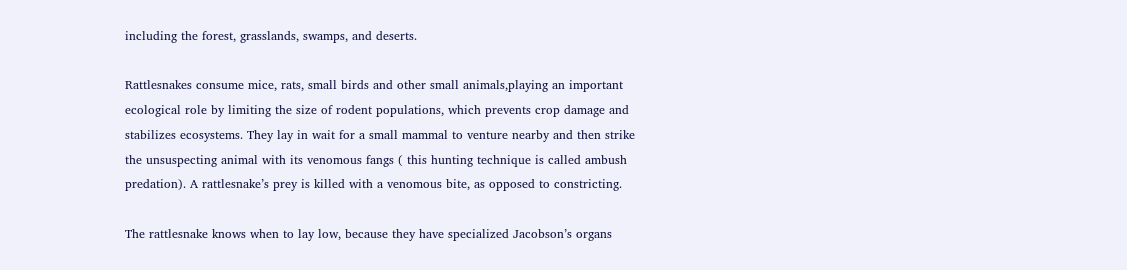including the forest, grasslands, swamps, and deserts.

Rattlesnakes consume mice, rats, small birds and other small animals,playing an important ecological role by limiting the size of rodent populations, which prevents crop damage and stabilizes ecosystems. They lay in wait for a small mammal to venture nearby and then strike the unsuspecting animal with its venomous fangs ( this hunting technique is called ambush predation). A rattlesnake’s prey is killed with a venomous bite, as opposed to constricting.

The rattlesnake knows when to lay low, because they have specialized Jacobson’s organs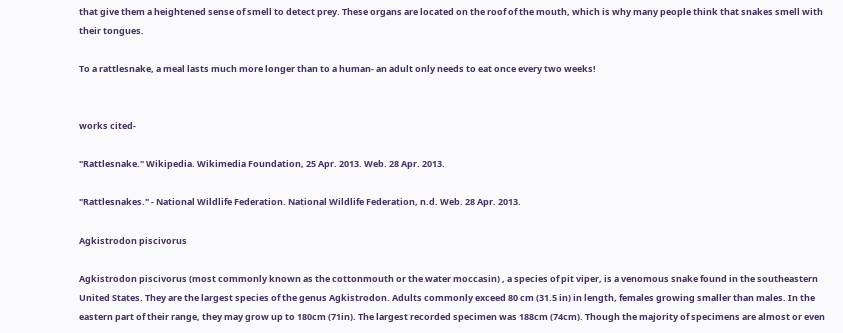that give them a heightened sense of smell to detect prey. These organs are located on the roof of the mouth, which is why many people think that snakes smell with their tongues.

To a rattlesnake, a meal lasts much more longer than to a human- an adult only needs to eat once every two weeks!


works cited-

"Rattlesnake." Wikipedia. Wikimedia Foundation, 25 Apr. 2013. Web. 28 Apr. 2013.

"Rattlesnakes." - National Wildlife Federation. National Wildlife Federation, n.d. Web. 28 Apr. 2013.

Agkistrodon piscivorus

Agkistrodon piscivorus (most commonly known as the cottonmouth or the water moccasin) , a species of pit viper, is a venomous snake found in the southeastern United States. They are the largest species of the genus Agkistrodon. Adults commonly exceed 80 cm (31.5 in) in length, females growing smaller than males. In the eastern part of their range, they may grow up to 180cm (71in). The largest recorded specimen was 188cm (74cm). Though the majority of specimens are almost or even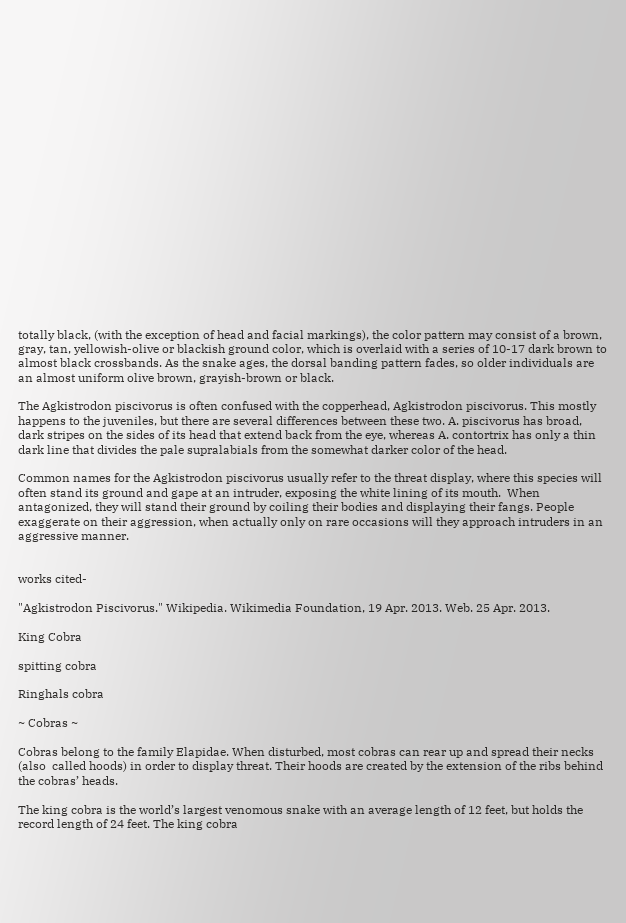totally black, (with the exception of head and facial markings), the color pattern may consist of a brown, gray, tan, yellowish-olive or blackish ground color, which is overlaid with a series of 10-17 dark brown to almost black crossbands. As the snake ages, the dorsal banding pattern fades, so older individuals are an almost uniform olive brown, grayish-brown or black.

The Agkistrodon piscivorus is often confused with the copperhead, Agkistrodon piscivorus. This mostly happens to the juveniles, but there are several differences between these two. A. piscivorus has broad, dark stripes on the sides of its head that extend back from the eye, whereas A. contortrix has only a thin dark line that divides the pale supralabials from the somewhat darker color of the head.

Common names for the Agkistrodon piscivorus usually refer to the threat display, where this species will often stand its ground and gape at an intruder, exposing the white lining of its mouth.  When antagonized, they will stand their ground by coiling their bodies and displaying their fangs. People exaggerate on their aggression, when actually only on rare occasions will they approach intruders in an aggressive manner.


works cited-

"Agkistrodon Piscivorus." Wikipedia. Wikimedia Foundation, 19 Apr. 2013. Web. 25 Apr. 2013.

King Cobra

spitting cobra

Ringhals cobra

~ Cobras ~

Cobras belong to the family Elapidae. When disturbed, most cobras can rear up and spread their necks (also  called hoods) in order to display threat. Their hoods are created by the extension of the ribs behind the cobras’ heads.

The king cobra is the world’s largest venomous snake with an average length of 12 feet, but holds the record length of 24 feet. The king cobra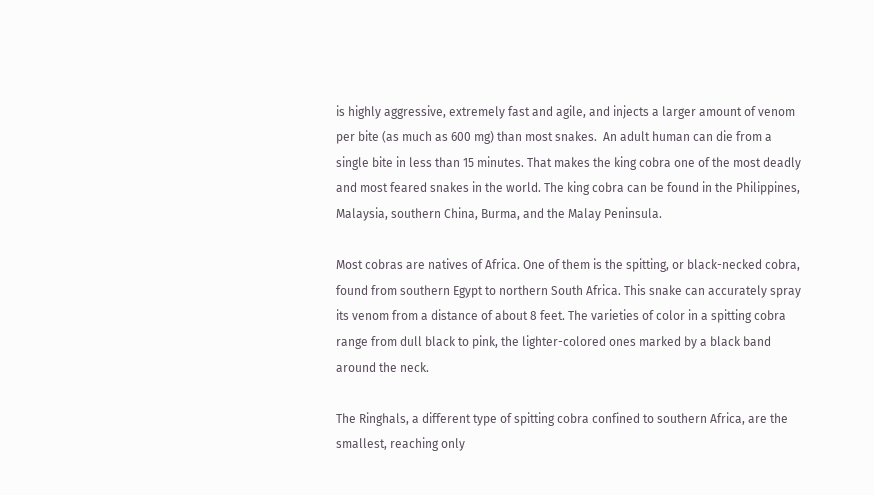is highly aggressive, extremely fast and agile, and injects a larger amount of venom per bite (as much as 600 mg) than most snakes.  An adult human can die from a single bite in less than 15 minutes. That makes the king cobra one of the most deadly and most feared snakes in the world. The king cobra can be found in the Philippines, Malaysia, southern China, Burma, and the Malay Peninsula.

Most cobras are natives of Africa. One of them is the spitting, or black-necked cobra, found from southern Egypt to northern South Africa. This snake can accurately spray its venom from a distance of about 8 feet. The varieties of color in a spitting cobra range from dull black to pink, the lighter-colored ones marked by a black band around the neck.

The Ringhals, a different type of spitting cobra confined to southern Africa, are the smallest, reaching only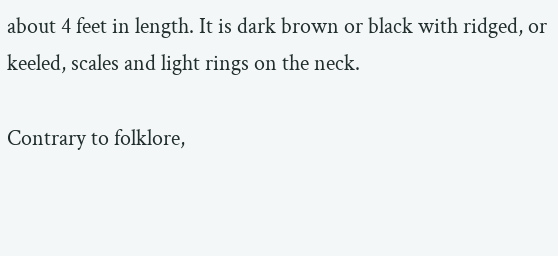about 4 feet in length. It is dark brown or black with ridged, or keeled, scales and light rings on the neck.

Contrary to folklore,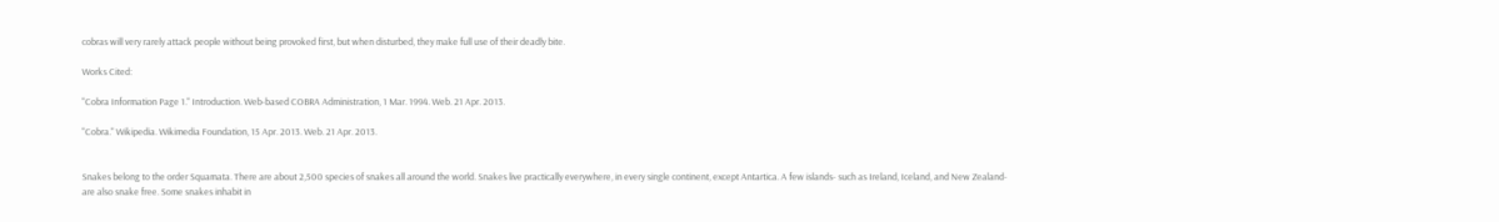cobras will very rarely attack people without being provoked first, but when disturbed, they make full use of their deadly bite.

Works Cited:

"Cobra Information Page 1." Introduction. Web-based COBRA Administration, 1 Mar. 1994. Web. 21 Apr. 2013.

"Cobra." Wikipedia. Wikimedia Foundation, 15 Apr. 2013. Web. 21 Apr. 2013.


Snakes belong to the order Squamata. There are about 2,500 species of snakes all around the world. Snakes live practically everywhere, in every single continent, except Antartica. A few islands- such as Ireland, Iceland, and New Zealand- are also snake free. Some snakes inhabit in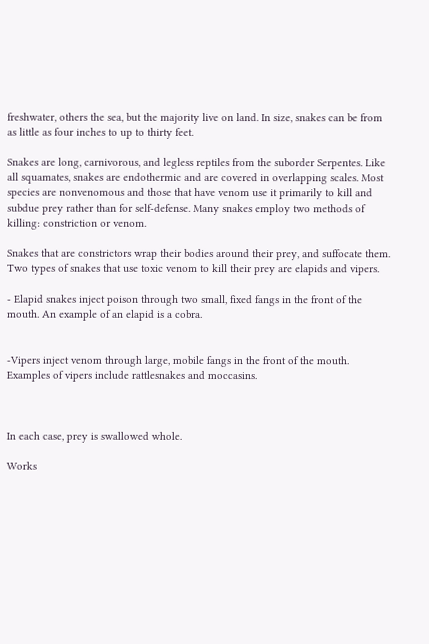freshwater, others the sea, but the majority live on land. In size, snakes can be from as little as four inches to up to thirty feet.

Snakes are long, carnivorous, and legless reptiles from the suborder Serpentes. Like all squamates, snakes are endothermic and are covered in overlapping scales. Most species are nonvenomous and those that have venom use it primarily to kill and subdue prey rather than for self-defense. Many snakes employ two methods of killing: constriction or venom.

Snakes that are constrictors wrap their bodies around their prey, and suffocate them. Two types of snakes that use toxic venom to kill their prey are elapids and vipers.

- Elapid snakes inject poison through two small, fixed fangs in the front of the mouth. An example of an elapid is a cobra.


-Vipers inject venom through large, mobile fangs in the front of the mouth. Examples of vipers include rattlesnakes and moccasins.



In each case, prey is swallowed whole.

Works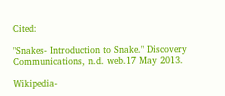Cited:

"Snakes- Introduction to Snake." Discovery Communications, n.d. web.17 May 2013.

Wikipedia-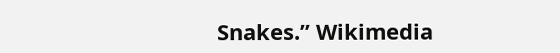Snakes.” Wikimedia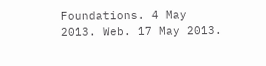Foundations. 4 May 2013. Web. 17 May 2013.